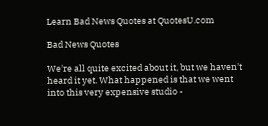Learn Bad News Quotes at QuotesU.com

Bad News Quotes

We're all quite excited about it, but we haven't heard it yet. What happened is that we went into this very expensive studio -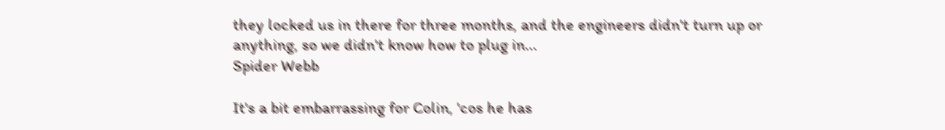they locked us in there for three months, and the engineers didn't turn up or anything, so we didn't know how to plug in...
Spider Webb

It's a bit embarrassing for Colin, 'cos he has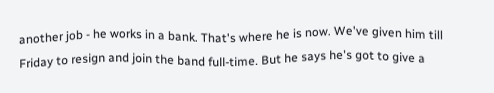another job - he works in a bank. That's where he is now. We've given him till Friday to resign and join the band full-time. But he says he's got to give a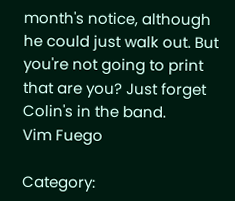month's notice, although he could just walk out. But you're not going to print that are you? Just forget Colin's in the band.
Vim Fuego

Category: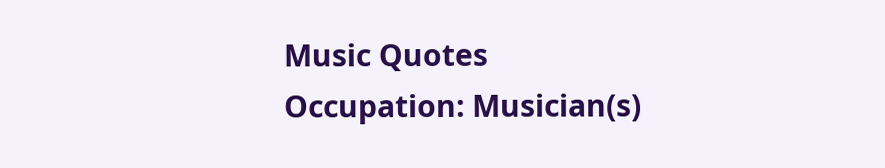Music Quotes
Occupation: Musician(s)